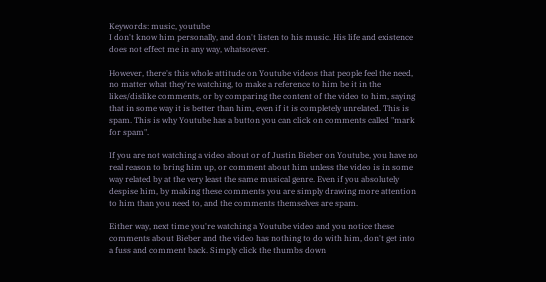Keywords: music, youtube
I don't know him personally, and don't listen to his music. His life and existence does not effect me in any way, whatsoever.

However, there's this whole attitude on Youtube videos that people feel the need, no matter what they're watching, to make a reference to him be it in the likes/dislike comments, or by comparing the content of the video to him, saying that in some way it is better than him, even if it is completely unrelated. This is spam. This is why Youtube has a button you can click on comments called "mark for spam".

If you are not watching a video about or of Justin Bieber on Youtube, you have no real reason to bring him up, or comment about him unless the video is in some way related by at the very least the same musical genre. Even if you absolutely despise him, by making these comments you are simply drawing more attention to him than you need to, and the comments themselves are spam.

Either way, next time you're watching a Youtube video and you notice these comments about Bieber and the video has nothing to do with him, don't get into a fuss and comment back. Simply click the thumbs down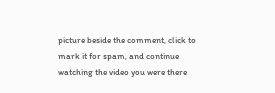picture beside the comment, click to mark it for spam, and continue watching the video you were there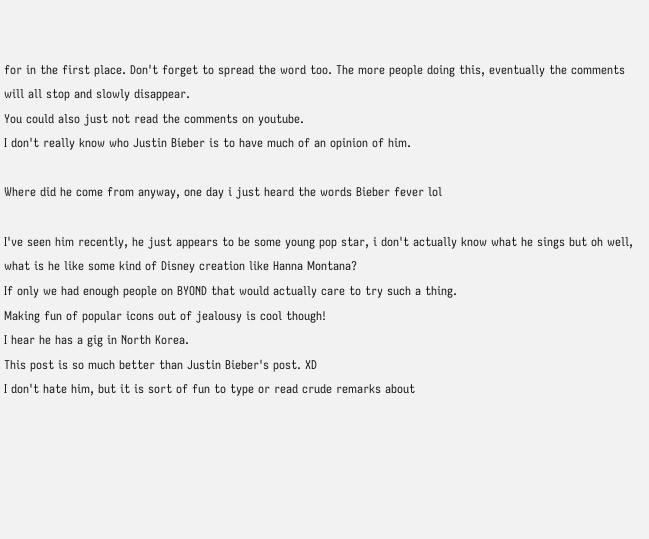for in the first place. Don't forget to spread the word too. The more people doing this, eventually the comments will all stop and slowly disappear.
You could also just not read the comments on youtube.
I don't really know who Justin Bieber is to have much of an opinion of him.

Where did he come from anyway, one day i just heard the words Bieber fever lol

I've seen him recently, he just appears to be some young pop star, i don't actually know what he sings but oh well, what is he like some kind of Disney creation like Hanna Montana?
If only we had enough people on BYOND that would actually care to try such a thing.
Making fun of popular icons out of jealousy is cool though!
I hear he has a gig in North Korea.
This post is so much better than Justin Bieber's post. XD
I don't hate him, but it is sort of fun to type or read crude remarks about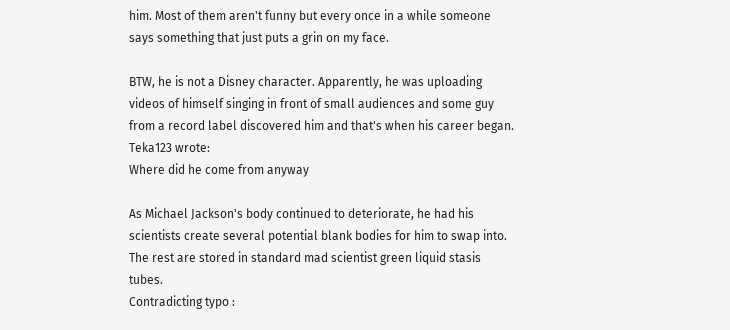him. Most of them aren't funny but every once in a while someone says something that just puts a grin on my face.

BTW, he is not a Disney character. Apparently, he was uploading videos of himself singing in front of small audiences and some guy from a record label discovered him and that's when his career began.
Teka123 wrote:
Where did he come from anyway

As Michael Jackson's body continued to deteriorate, he had his scientists create several potential blank bodies for him to swap into. The rest are stored in standard mad scientist green liquid stasis tubes.
Contradicting typo :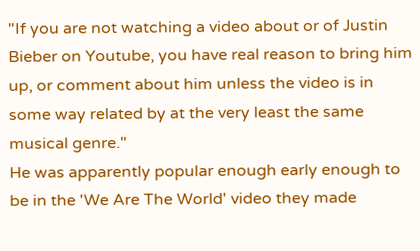"If you are not watching a video about or of Justin Bieber on Youtube, you have real reason to bring him up, or comment about him unless the video is in some way related by at the very least the same musical genre."
He was apparently popular enough early enough to be in the 'We Are The World' video they made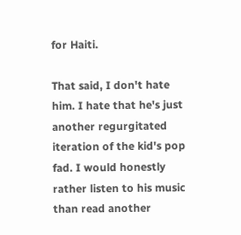for Haiti.

That said, I don't hate him. I hate that he's just another regurgitated iteration of the kid's pop fad. I would honestly rather listen to his music than read another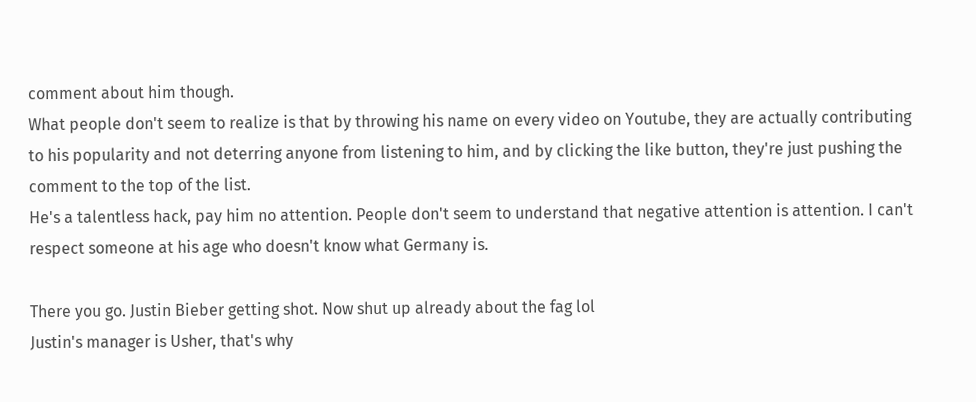comment about him though.
What people don't seem to realize is that by throwing his name on every video on Youtube, they are actually contributing to his popularity and not deterring anyone from listening to him, and by clicking the like button, they're just pushing the comment to the top of the list.
He's a talentless hack, pay him no attention. People don't seem to understand that negative attention is attention. I can't respect someone at his age who doesn't know what Germany is.

There you go. Justin Bieber getting shot. Now shut up already about the fag lol
Justin's manager is Usher, that's why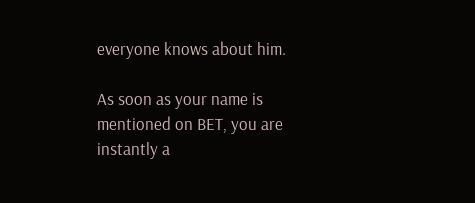everyone knows about him.

As soon as your name is mentioned on BET, you are instantly a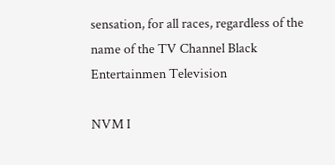sensation, for all races, regardless of the name of the TV Channel Black Entertainmen Television

NVM I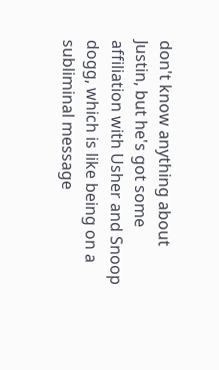don't know anything about Justin, but he's got some affiliation with Usher and Snoop dogg, which is like being on a subliminal message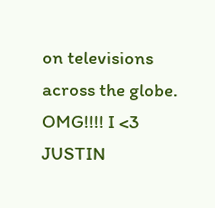on televisions across the globe.
OMG!!!! I <3 JUSTIN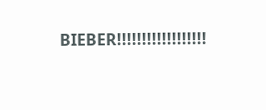BIEBER!!!!!!!!!!!!!!!!!!